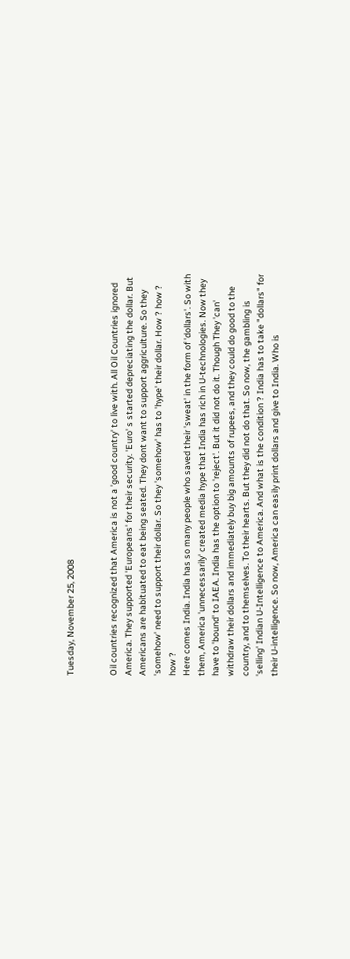Tuesday, November 25, 2008


Oil countries recognized that America is not a 'good country' to live with. All Oil Countries ignored America. They supported 'Europeans' for their security. 'Euro' s started depreciating the dollar. But Americans are habituated to eat being seated. They dont want to support aggriculture. So they 'somehow' need to support their dollar. So they 'somehow' has to 'hype' their dollar. How ? how ? how ?
Here comes India. India has so many people who saved their 'sweat' in the form of 'dollars'. So with them, America 'unnecessarily' created media hype that India has rich in U-technologies. Now they have to 'bound' to IAEA. India has the option to 'reject'. But it did not do it. Though They 'can' withdraw their dollars and immediately buy big amounts of rupees, and they could do good to the country, and to themselves. To their hearts. But they did not do that. So now, the gambling is 'selling' Indian U-Intelligence to America. And what is the condition ? India has to take "dollars" for their U-intelligence. So now, America can easily print dollars and give to India. Who is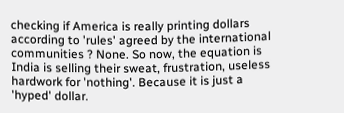checking if America is really printing dollars according to 'rules' agreed by the international communities ? None. So now, the equation is India is selling their sweat, frustration, useless hardwork for 'nothing'. Because it is just a 'hyped' dollar.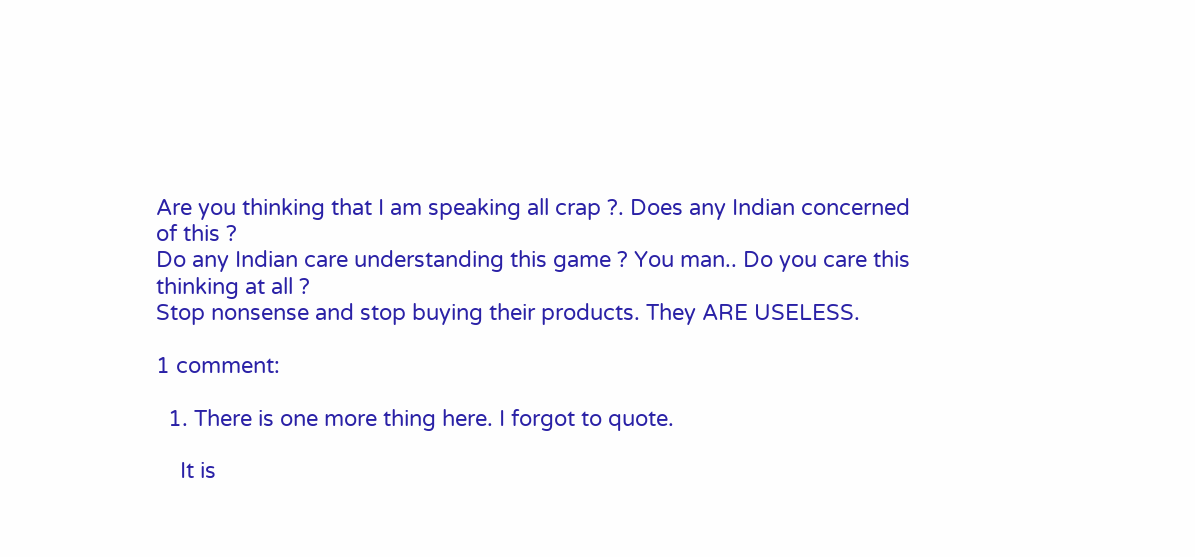Are you thinking that I am speaking all crap ?. Does any Indian concerned of this ?
Do any Indian care understanding this game ? You man.. Do you care this thinking at all ?
Stop nonsense and stop buying their products. They ARE USELESS.

1 comment:

  1. There is one more thing here. I forgot to quote.

    It is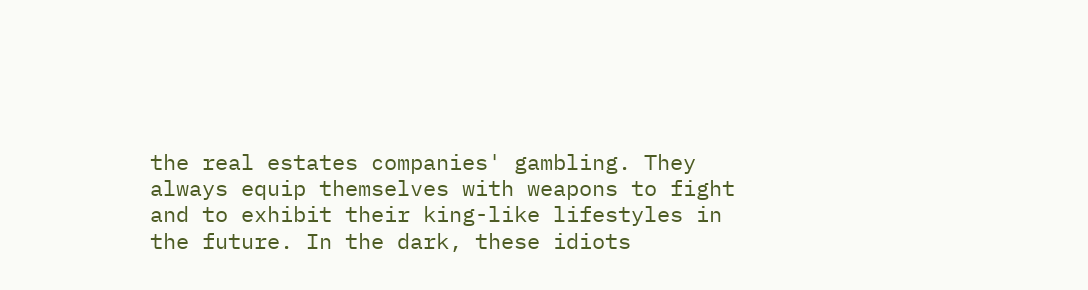the real estates companies' gambling. They always equip themselves with weapons to fight and to exhibit their king-like lifestyles in the future. In the dark, these idiots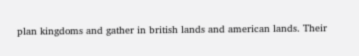plan kingdoms and gather in british lands and american lands. Their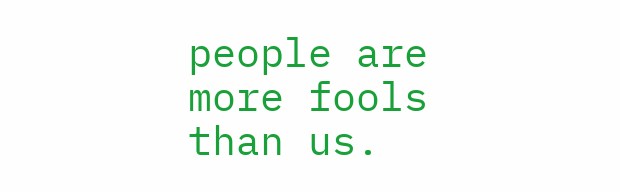people are more fools than us.